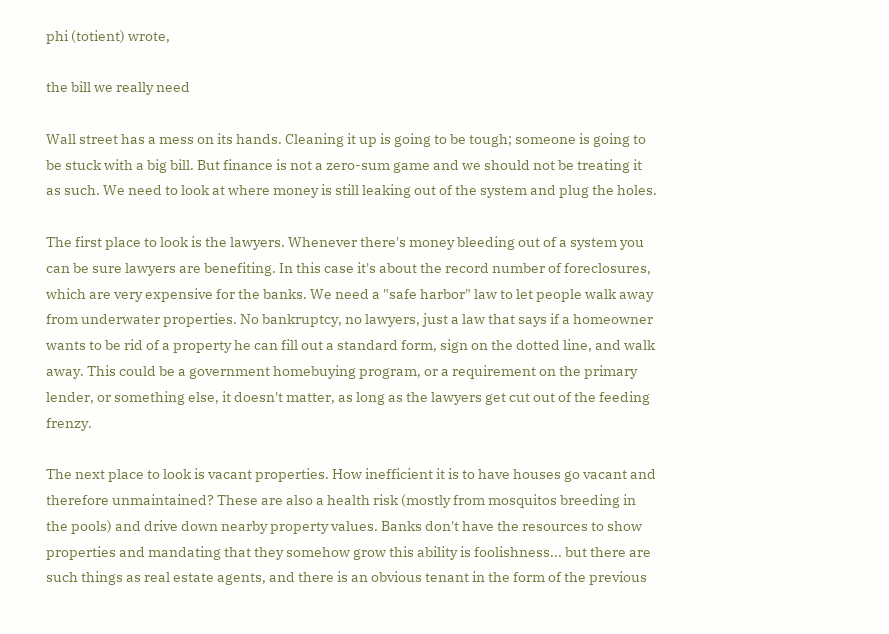phi (totient) wrote,

the bill we really need

Wall street has a mess on its hands. Cleaning it up is going to be tough; someone is going to be stuck with a big bill. But finance is not a zero-sum game and we should not be treating it as such. We need to look at where money is still leaking out of the system and plug the holes.

The first place to look is the lawyers. Whenever there's money bleeding out of a system you can be sure lawyers are benefiting. In this case it's about the record number of foreclosures, which are very expensive for the banks. We need a "safe harbor" law to let people walk away from underwater properties. No bankruptcy, no lawyers, just a law that says if a homeowner wants to be rid of a property he can fill out a standard form, sign on the dotted line, and walk away. This could be a government homebuying program, or a requirement on the primary lender, or something else, it doesn't matter, as long as the lawyers get cut out of the feeding frenzy.

The next place to look is vacant properties. How inefficient it is to have houses go vacant and therefore unmaintained? These are also a health risk (mostly from mosquitos breeding in the pools) and drive down nearby property values. Banks don't have the resources to show properties and mandating that they somehow grow this ability is foolishness... but there are such things as real estate agents, and there is an obvious tenant in the form of the previous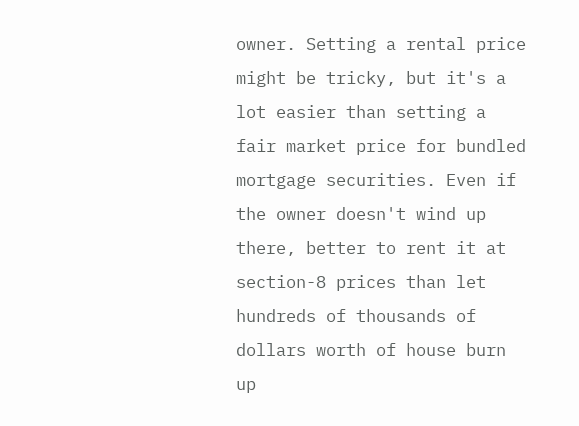owner. Setting a rental price might be tricky, but it's a lot easier than setting a fair market price for bundled mortgage securities. Even if the owner doesn't wind up there, better to rent it at section-8 prices than let hundreds of thousands of dollars worth of house burn up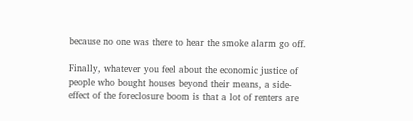because no one was there to hear the smoke alarm go off.

Finally, whatever you feel about the economic justice of people who bought houses beyond their means, a side-effect of the foreclosure boom is that a lot of renters are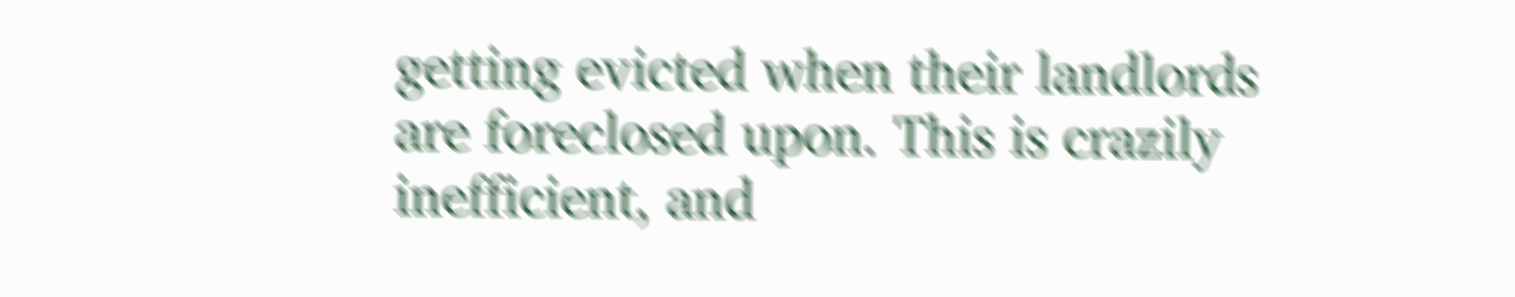getting evicted when their landlords are foreclosed upon. This is crazily inefficient, and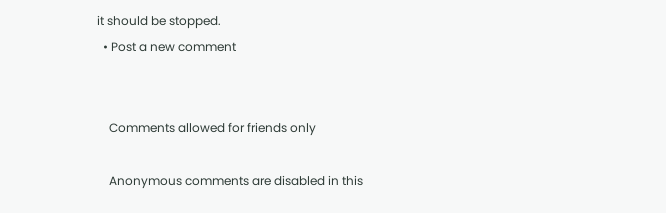it should be stopped.
  • Post a new comment


    Comments allowed for friends only

    Anonymous comments are disabled in this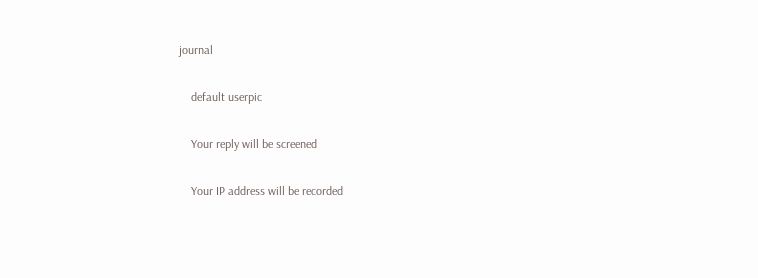journal

    default userpic

    Your reply will be screened

    Your IP address will be recorded